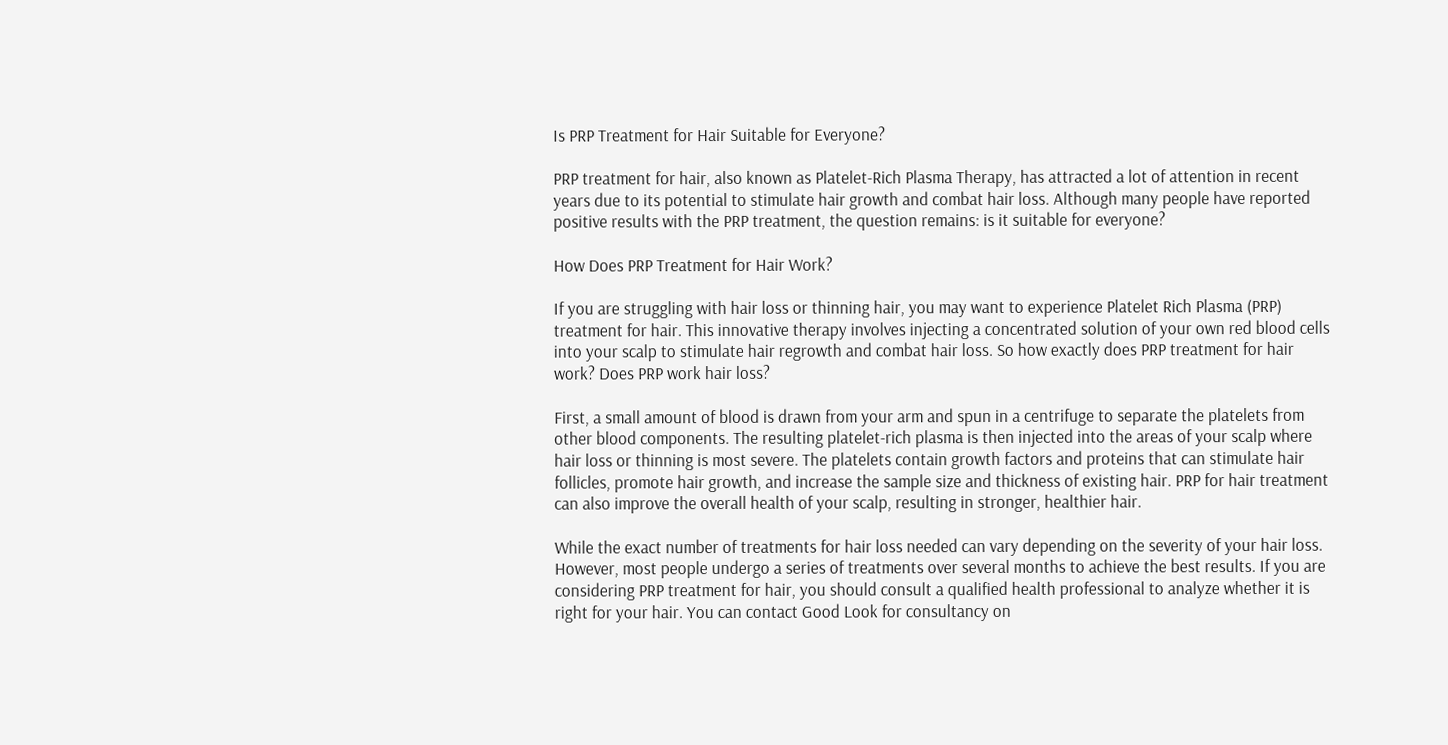Is PRP Treatment for Hair Suitable for Everyone?

PRP treatment for hair, also known as Platelet-Rich Plasma Therapy, has attracted a lot of attention in recent years due to its potential to stimulate hair growth and combat hair loss. Although many people have reported positive results with the PRP treatment, the question remains: is it suitable for everyone?

How Does PRP Treatment for Hair Work?

If you are struggling with hair loss or thinning hair, you may want to experience Platelet Rich Plasma (PRP) treatment for hair. This innovative therapy involves injecting a concentrated solution of your own red blood cells into your scalp to stimulate hair regrowth and combat hair loss. So how exactly does PRP treatment for hair work? Does PRP work hair loss?

First, a small amount of blood is drawn from your arm and spun in a centrifuge to separate the platelets from other blood components. The resulting platelet-rich plasma is then injected into the areas of your scalp where hair loss or thinning is most severe. The platelets contain growth factors and proteins that can stimulate hair follicles, promote hair growth, and increase the sample size and thickness of existing hair. PRP for hair treatment can also improve the overall health of your scalp, resulting in stronger, healthier hair.

While the exact number of treatments for hair loss needed can vary depending on the severity of your hair loss. However, most people undergo a series of treatments over several months to achieve the best results. If you are considering PRP treatment for hair, you should consult a qualified health professional to analyze whether it is right for your hair. You can contact Good Look for consultancy on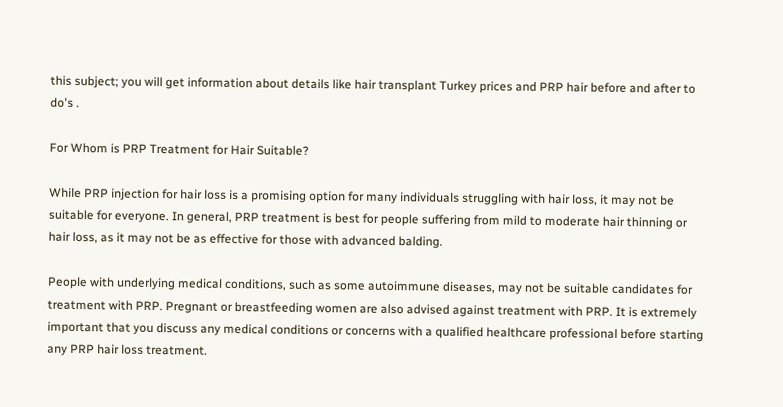this subject; you will get information about details like hair transplant Turkey prices and PRP hair before and after to do's .

For Whom is PRP Treatment for Hair Suitable?

While PRP injection for hair loss is a promising option for many individuals struggling with hair loss, it may not be suitable for everyone. In general, PRP treatment is best for people suffering from mild to moderate hair thinning or hair loss, as it may not be as effective for those with advanced balding.

People with underlying medical conditions, such as some autoimmune diseases, may not be suitable candidates for treatment with PRP. Pregnant or breastfeeding women are also advised against treatment with PRP. It is extremely important that you discuss any medical conditions or concerns with a qualified healthcare professional before starting any PRP hair loss treatment.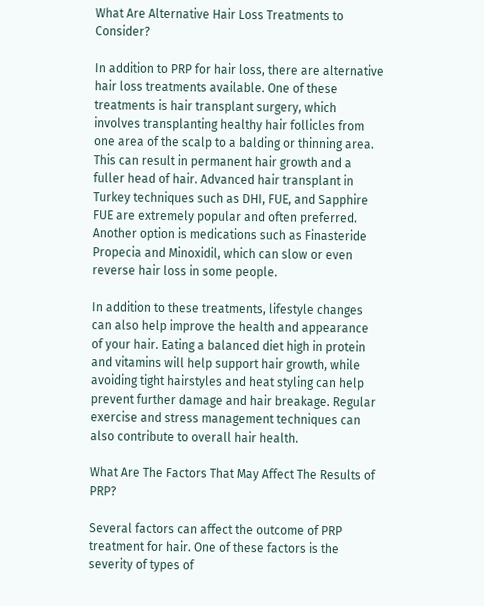What Are Alternative Hair Loss Treatments to Consider?

In addition to PRP for hair loss, there are alternative hair loss treatments available. One of these treatments is hair transplant surgery, which involves transplanting healthy hair follicles from one area of the scalp to a balding or thinning area. This can result in permanent hair growth and a fuller head of hair. Advanced hair transplant in Turkey techniques such as DHI, FUE, and Sapphire FUE are extremely popular and often preferred. Another option is medications such as Finasteride Propecia and Minoxidil, which can slow or even reverse hair loss in some people.

In addition to these treatments, lifestyle changes can also help improve the health and appearance of your hair. Eating a balanced diet high in protein and vitamins will help support hair growth, while avoiding tight hairstyles and heat styling can help prevent further damage and hair breakage. Regular exercise and stress management techniques can also contribute to overall hair health.

What Are The Factors That May Affect The Results of PRP?

Several factors can affect the outcome of PRP treatment for hair. One of these factors is the severity of types of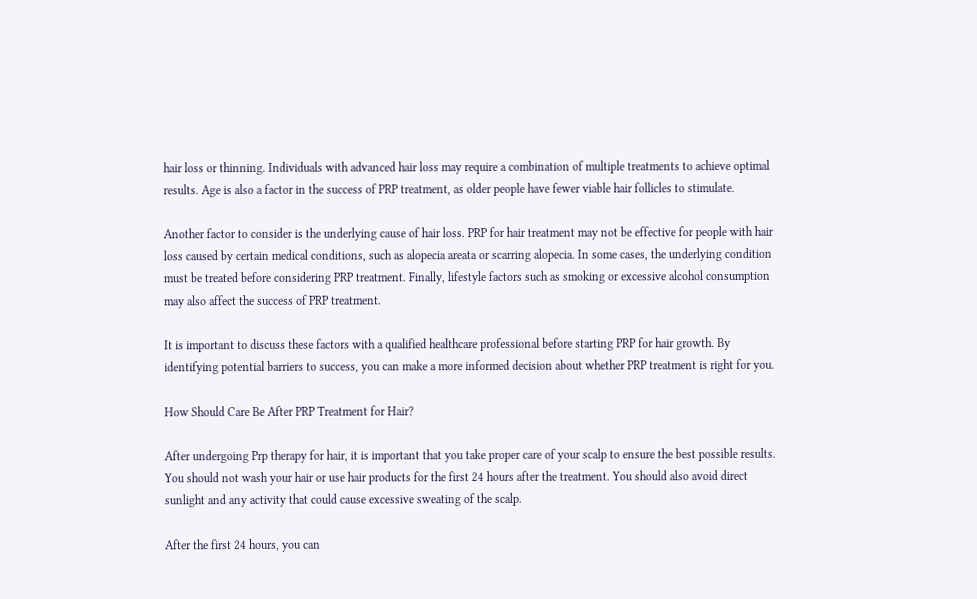hair loss or thinning. Individuals with advanced hair loss may require a combination of multiple treatments to achieve optimal results. Age is also a factor in the success of PRP treatment, as older people have fewer viable hair follicles to stimulate.

Another factor to consider is the underlying cause of hair loss. PRP for hair treatment may not be effective for people with hair loss caused by certain medical conditions, such as alopecia areata or scarring alopecia. In some cases, the underlying condition must be treated before considering PRP treatment. Finally, lifestyle factors such as smoking or excessive alcohol consumption may also affect the success of PRP treatment.

It is important to discuss these factors with a qualified healthcare professional before starting PRP for hair growth. By identifying potential barriers to success, you can make a more informed decision about whether PRP treatment is right for you.

How Should Care Be After PRP Treatment for Hair?

After undergoing Prp therapy for hair, it is important that you take proper care of your scalp to ensure the best possible results. You should not wash your hair or use hair products for the first 24 hours after the treatment. You should also avoid direct sunlight and any activity that could cause excessive sweating of the scalp.

After the first 24 hours, you can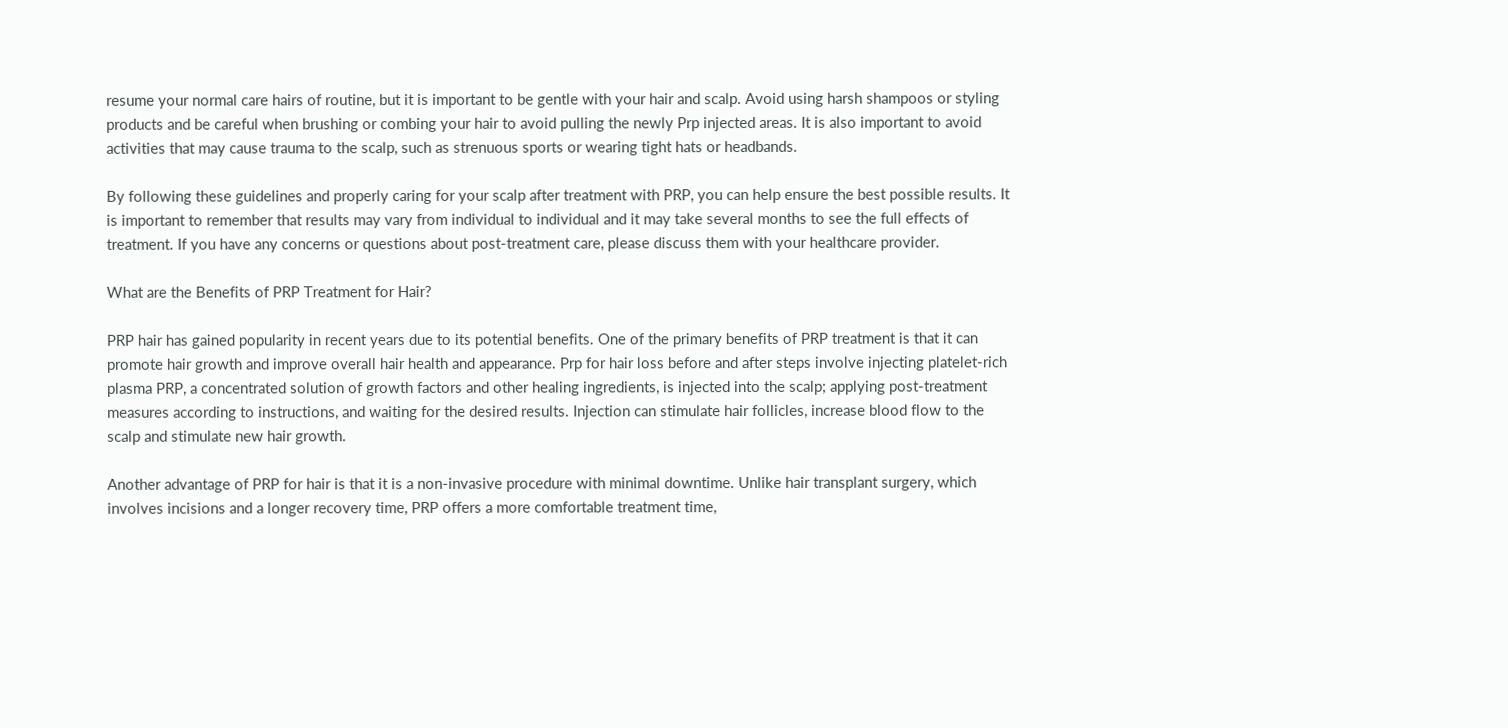resume your normal care hairs of routine, but it is important to be gentle with your hair and scalp. Avoid using harsh shampoos or styling products and be careful when brushing or combing your hair to avoid pulling the newly Prp injected areas. It is also important to avoid activities that may cause trauma to the scalp, such as strenuous sports or wearing tight hats or headbands.

By following these guidelines and properly caring for your scalp after treatment with PRP, you can help ensure the best possible results. It is important to remember that results may vary from individual to individual and it may take several months to see the full effects of treatment. If you have any concerns or questions about post-treatment care, please discuss them with your healthcare provider.

What are the Benefits of PRP Treatment for Hair?

PRP hair has gained popularity in recent years due to its potential benefits. One of the primary benefits of PRP treatment is that it can promote hair growth and improve overall hair health and appearance. Prp for hair loss before and after steps involve injecting platelet-rich plasma PRP, a concentrated solution of growth factors and other healing ingredients, is injected into the scalp; applying post-treatment measures according to instructions, and waiting for the desired results. Injection can stimulate hair follicles, increase blood flow to the scalp and stimulate new hair growth.

Another advantage of PRP for hair is that it is a non-invasive procedure with minimal downtime. Unlike hair transplant surgery, which involves incisions and a longer recovery time, PRP offers a more comfortable treatment time,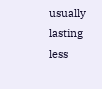usually lasting less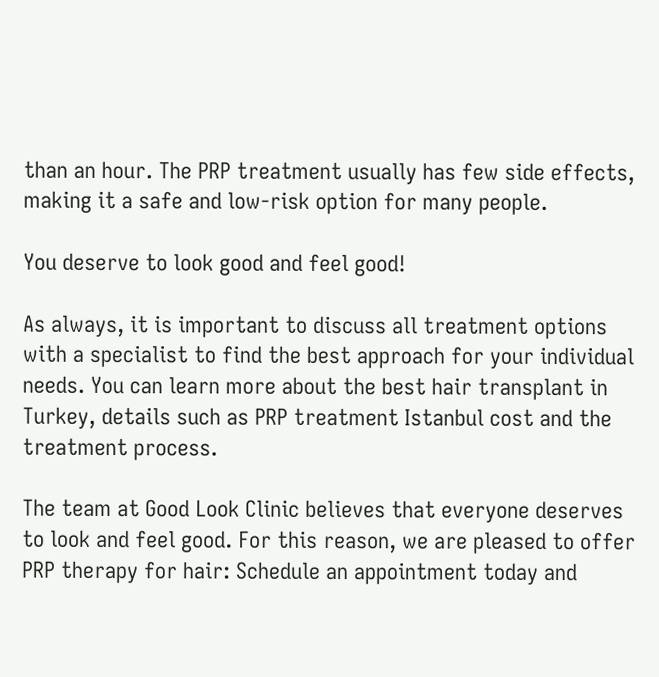than an hour. The PRP treatment usually has few side effects, making it a safe and low-risk option for many people.

You deserve to look good and feel good!

As always, it is important to discuss all treatment options with a specialist to find the best approach for your individual needs. You can learn more about the best hair transplant in Turkey, details such as PRP treatment Istanbul cost and the treatment process.

The team at Good Look Clinic believes that everyone deserves to look and feel good. For this reason, we are pleased to offer PRP therapy for hair: Schedule an appointment today and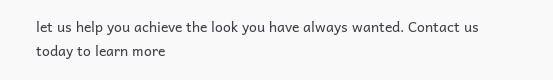let us help you achieve the look you have always wanted. Contact us today to learn more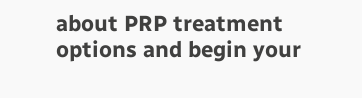about PRP treatment options and begin your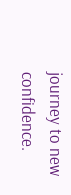journey to new confidence.